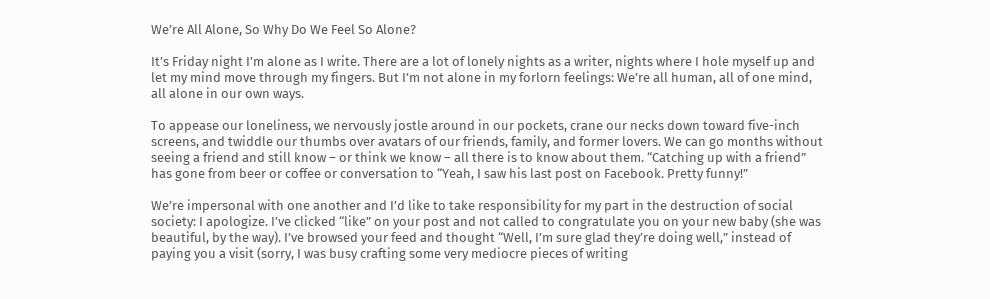We’re All Alone, So Why Do We Feel So Alone?

It’s Friday night I’m alone as I write. There are a lot of lonely nights as a writer, nights where I hole myself up and let my mind move through my fingers. But I’m not alone in my forlorn feelings: We’re all human, all of one mind, all alone in our own ways.

To appease our loneliness, we nervously jostle around in our pockets, crane our necks down toward five-inch screens, and twiddle our thumbs over avatars of our friends, family, and former lovers. We can go months without seeing a friend and still know – or think we know – all there is to know about them. “Catching up with a friend” has gone from beer or coffee or conversation to “Yeah, I saw his last post on Facebook. Pretty funny!”

We’re impersonal with one another and I’d like to take responsibility for my part in the destruction of social society: I apologize. I’ve clicked “like” on your post and not called to congratulate you on your new baby (she was beautiful, by the way). I’ve browsed your feed and thought “Well, I’m sure glad they’re doing well,” instead of paying you a visit (sorry, I was busy crafting some very mediocre pieces of writing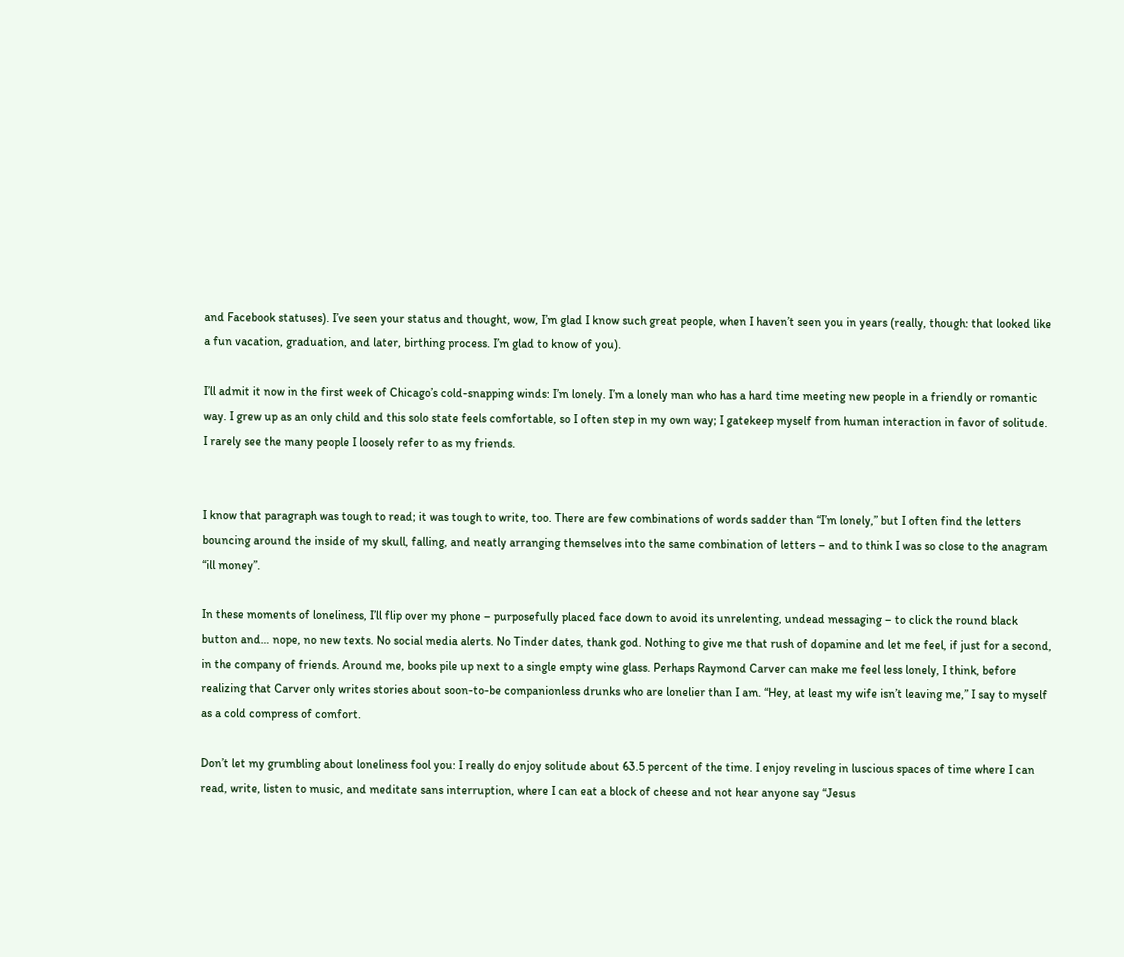and Facebook statuses). I’ve seen your status and thought, wow, I’m glad I know such great people, when I haven’t seen you in years (really, though: that looked like a fun vacation, graduation, and later, birthing process. I’m glad to know of you).

I’ll admit it now in the first week of Chicago’s cold-snapping winds: I’m lonely. I’m a lonely man who has a hard time meeting new people in a friendly or romantic way. I grew up as an only child and this solo state feels comfortable, so I often step in my own way; I gatekeep myself from human interaction in favor of solitude. I rarely see the many people I loosely refer to as my friends.


I know that paragraph was tough to read; it was tough to write, too. There are few combinations of words sadder than “I’m lonely,” but I often find the letters bouncing around the inside of my skull, falling, and neatly arranging themselves into the same combination of letters – and to think I was so close to the anagram “ill money”.

In these moments of loneliness, I’ll flip over my phone – purposefully placed face down to avoid its unrelenting, undead messaging – to click the round black button and… nope, no new texts. No social media alerts. No Tinder dates, thank god. Nothing to give me that rush of dopamine and let me feel, if just for a second, in the company of friends. Around me, books pile up next to a single empty wine glass. Perhaps Raymond Carver can make me feel less lonely, I think, before realizing that Carver only writes stories about soon-to-be companionless drunks who are lonelier than I am. “Hey, at least my wife isn’t leaving me,” I say to myself as a cold compress of comfort.

Don’t let my grumbling about loneliness fool you: I really do enjoy solitude about 63.5 percent of the time. I enjoy reveling in luscious spaces of time where I can read, write, listen to music, and meditate sans interruption, where I can eat a block of cheese and not hear anyone say “Jesus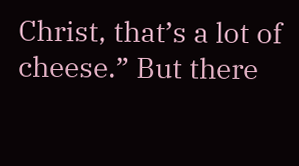Christ, that’s a lot of cheese.” But there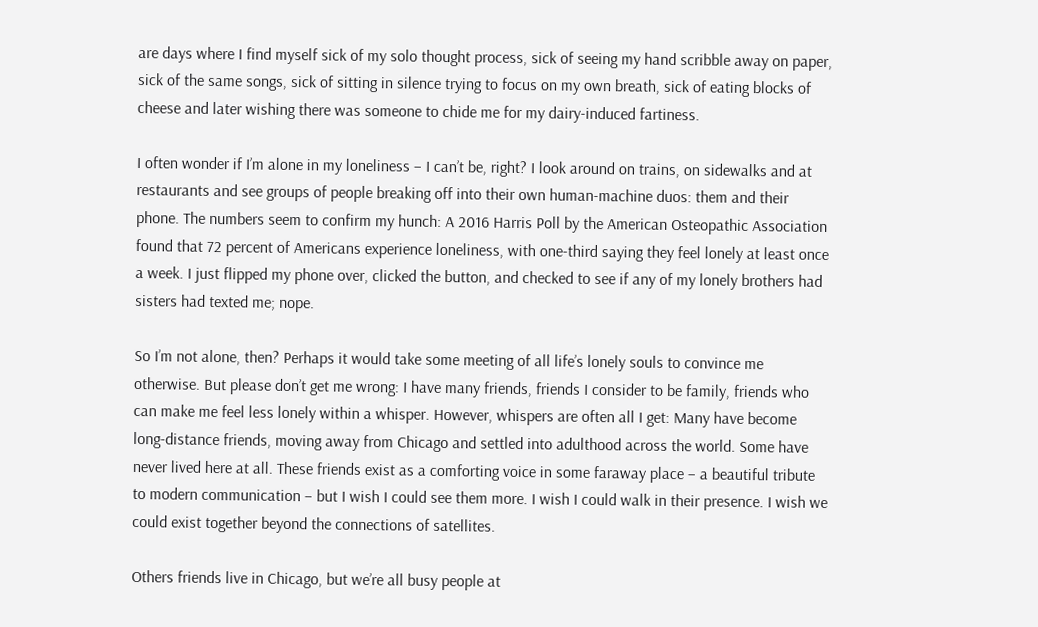are days where I find myself sick of my solo thought process, sick of seeing my hand scribble away on paper, sick of the same songs, sick of sitting in silence trying to focus on my own breath, sick of eating blocks of cheese and later wishing there was someone to chide me for my dairy-induced fartiness.

I often wonder if I’m alone in my loneliness – I can’t be, right? I look around on trains, on sidewalks and at restaurants and see groups of people breaking off into their own human-machine duos: them and their phone. The numbers seem to confirm my hunch: A 2016 Harris Poll by the American Osteopathic Association found that 72 percent of Americans experience loneliness, with one-third saying they feel lonely at least once a week. I just flipped my phone over, clicked the button, and checked to see if any of my lonely brothers had sisters had texted me; nope.

So I’m not alone, then? Perhaps it would take some meeting of all life’s lonely souls to convince me otherwise. But please don’t get me wrong: I have many friends, friends I consider to be family, friends who can make me feel less lonely within a whisper. However, whispers are often all I get: Many have become long-distance friends, moving away from Chicago and settled into adulthood across the world. Some have never lived here at all. These friends exist as a comforting voice in some faraway place – a beautiful tribute to modern communication – but I wish I could see them more. I wish I could walk in their presence. I wish we could exist together beyond the connections of satellites.

Others friends live in Chicago, but we’re all busy people at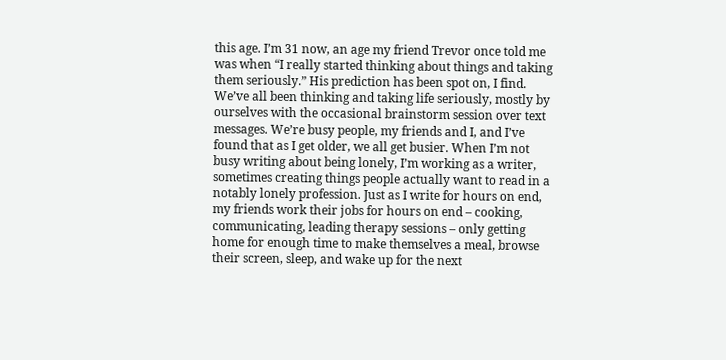this age. I’m 31 now, an age my friend Trevor once told me was when “I really started thinking about things and taking them seriously.” His prediction has been spot on, I find. We’ve all been thinking and taking life seriously, mostly by ourselves with the occasional brainstorm session over text messages. We’re busy people, my friends and I, and I’ve found that as I get older, we all get busier. When I’m not busy writing about being lonely, I’m working as a writer, sometimes creating things people actually want to read in a notably lonely profession. Just as I write for hours on end, my friends work their jobs for hours on end – cooking, communicating, leading therapy sessions – only getting home for enough time to make themselves a meal, browse their screen, sleep, and wake up for the next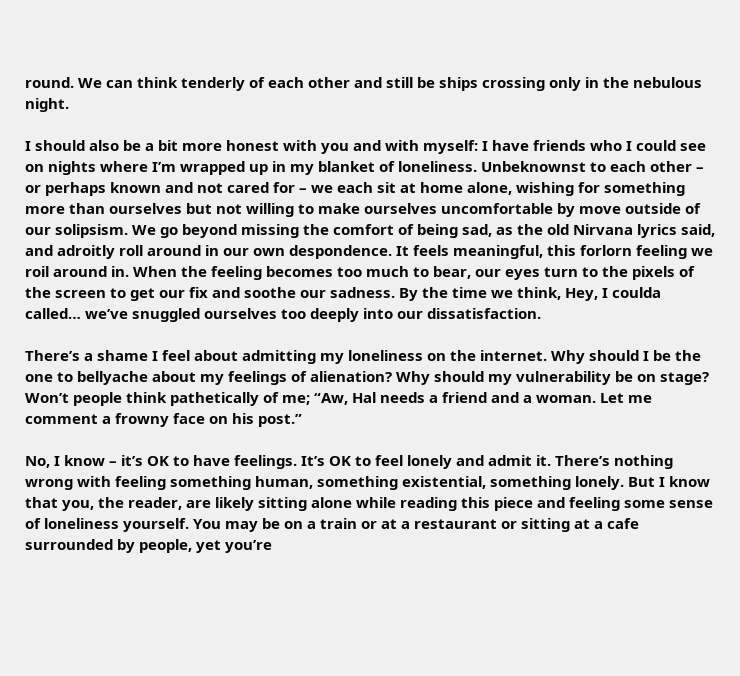round. We can think tenderly of each other and still be ships crossing only in the nebulous night.

I should also be a bit more honest with you and with myself: I have friends who I could see on nights where I’m wrapped up in my blanket of loneliness. Unbeknownst to each other – or perhaps known and not cared for – we each sit at home alone, wishing for something more than ourselves but not willing to make ourselves uncomfortable by move outside of our solipsism. We go beyond missing the comfort of being sad, as the old Nirvana lyrics said, and adroitly roll around in our own despondence. It feels meaningful, this forlorn feeling we roil around in. When the feeling becomes too much to bear, our eyes turn to the pixels of the screen to get our fix and soothe our sadness. By the time we think, Hey, I coulda called… we’ve snuggled ourselves too deeply into our dissatisfaction.

There’s a shame I feel about admitting my loneliness on the internet. Why should I be the one to bellyache about my feelings of alienation? Why should my vulnerability be on stage? Won’t people think pathetically of me; “Aw, Hal needs a friend and a woman. Let me comment a frowny face on his post.”

No, I know – it’s OK to have feelings. It’s OK to feel lonely and admit it. There’s nothing wrong with feeling something human, something existential, something lonely. But I know that you, the reader, are likely sitting alone while reading this piece and feeling some sense of loneliness yourself. You may be on a train or at a restaurant or sitting at a cafe surrounded by people, yet you’re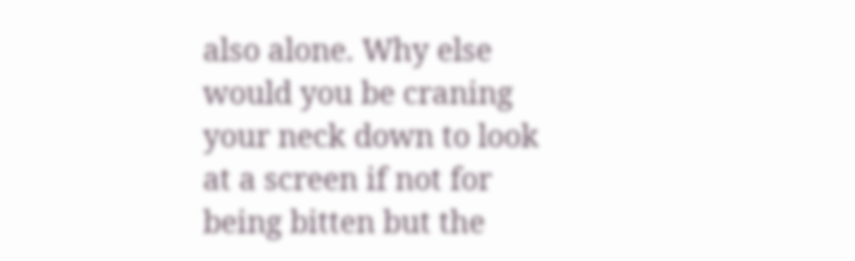also alone. Why else would you be craning your neck down to look at a screen if not for being bitten but the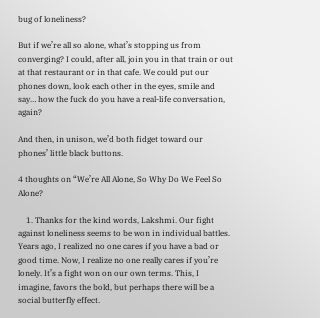bug of loneliness?

But if we’re all so alone, what’s stopping us from converging? I could, after all, join you in that train or out at that restaurant or in that cafe. We could put our phones down, look each other in the eyes, smile and say… how the fuck do you have a real-life conversation, again?

And then, in unison, we’d both fidget toward our phones’ little black buttons.

4 thoughts on “We’re All Alone, So Why Do We Feel So Alone?

    1. Thanks for the kind words, Lakshmi. Our fight against loneliness seems to be won in individual battles. Years ago, I realized no one cares if you have a bad or good time. Now, I realize no one really cares if you’re lonely. It’s a fight won on our own terms. This, I imagine, favors the bold, but perhaps there will be a social butterfly effect.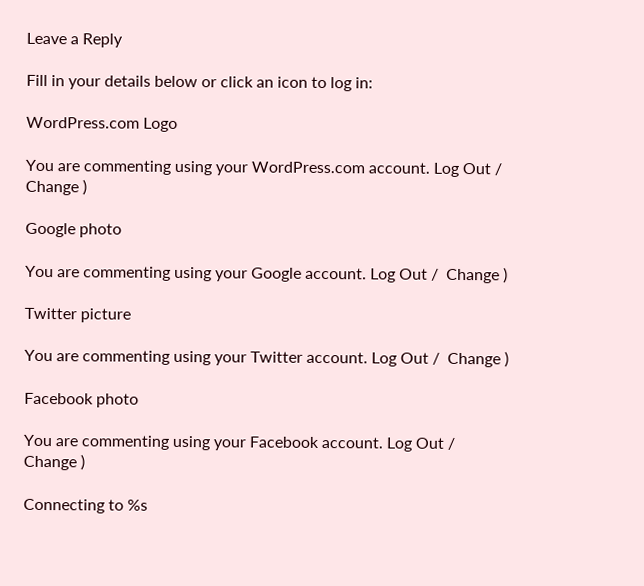Leave a Reply

Fill in your details below or click an icon to log in:

WordPress.com Logo

You are commenting using your WordPress.com account. Log Out /  Change )

Google photo

You are commenting using your Google account. Log Out /  Change )

Twitter picture

You are commenting using your Twitter account. Log Out /  Change )

Facebook photo

You are commenting using your Facebook account. Log Out /  Change )

Connecting to %s